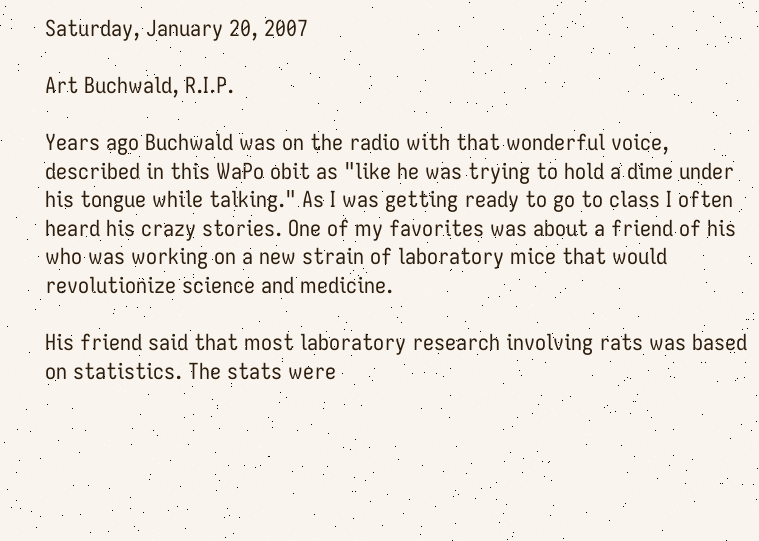Saturday, January 20, 2007

Art Buchwald, R.I.P.

Years ago Buchwald was on the radio with that wonderful voice, described in this WaPo obit as "like he was trying to hold a dime under his tongue while talking." As I was getting ready to go to class I often heard his crazy stories. One of my favorites was about a friend of his who was working on a new strain of laboratory mice that would revolutionize science and medicine.

His friend said that most laboratory research involving rats was based on statistics. The stats were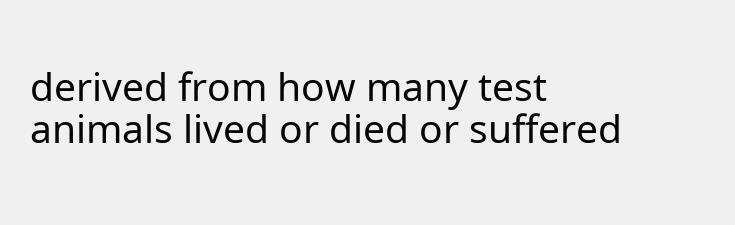derived from how many test animals lived or died or suffered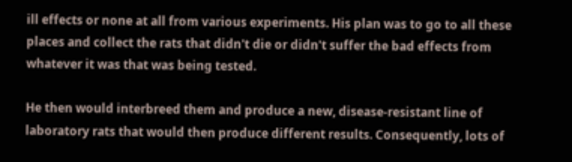ill effects or none at all from various experiments. His plan was to go to all these places and collect the rats that didn't die or didn't suffer the bad effects from whatever it was that was being tested.

He then would interbreed them and produce a new, disease-resistant line of laboratory rats that would then produce different results. Consequently, lots of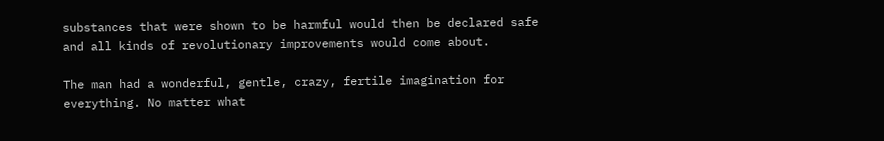substances that were shown to be harmful would then be declared safe and all kinds of revolutionary improvements would come about.

The man had a wonderful, gentle, crazy, fertile imagination for everything. No matter what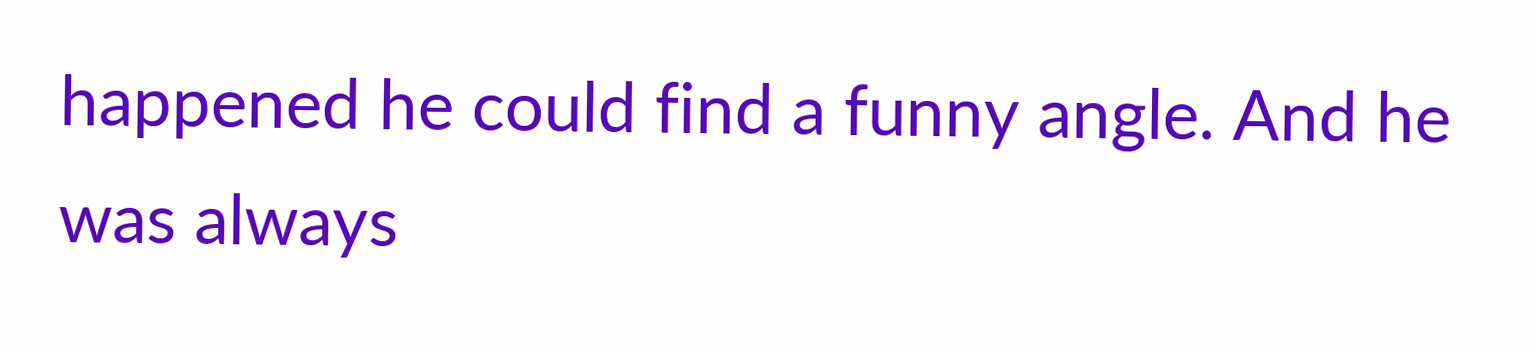happened he could find a funny angle. And he was always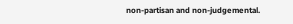non-partisan and non-judgemental.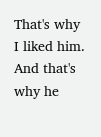That's why I liked him. And that's why he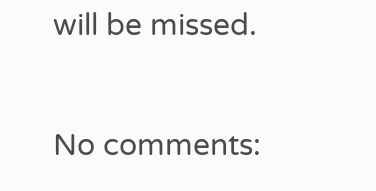will be missed.

No comments: